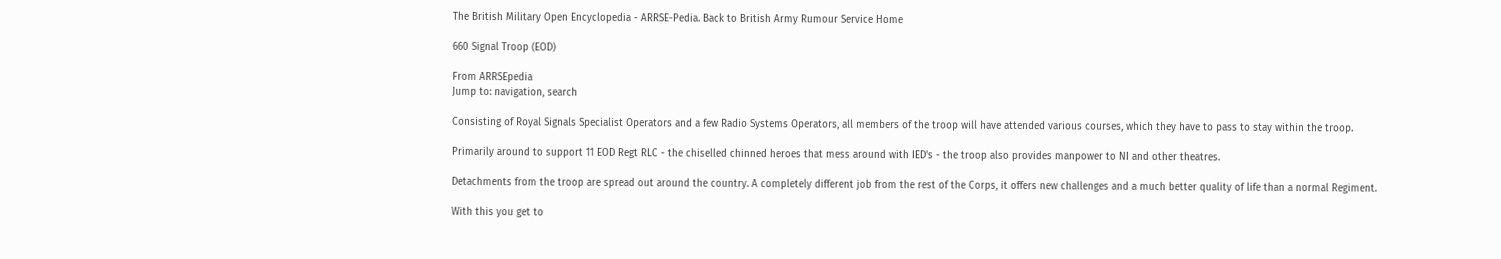The British Military Open Encyclopedia - ARRSE-Pedia. Back to British Army Rumour Service Home

660 Signal Troop (EOD)

From ARRSEpedia
Jump to: navigation, search

Consisting of Royal Signals Specialist Operators and a few Radio Systems Operators, all members of the troop will have attended various courses, which they have to pass to stay within the troop.

Primarily around to support 11 EOD Regt RLC - the chiselled chinned heroes that mess around with IED's - the troop also provides manpower to NI and other theatres.

Detachments from the troop are spread out around the country. A completely different job from the rest of the Corps, it offers new challenges and a much better quality of life than a normal Regiment.

With this you get to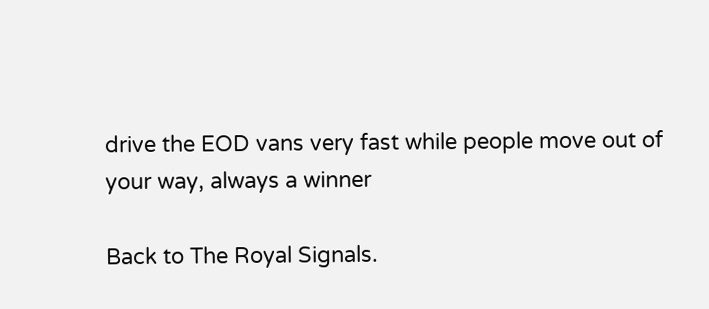drive the EOD vans very fast while people move out of your way, always a winner

Back to The Royal Signals.